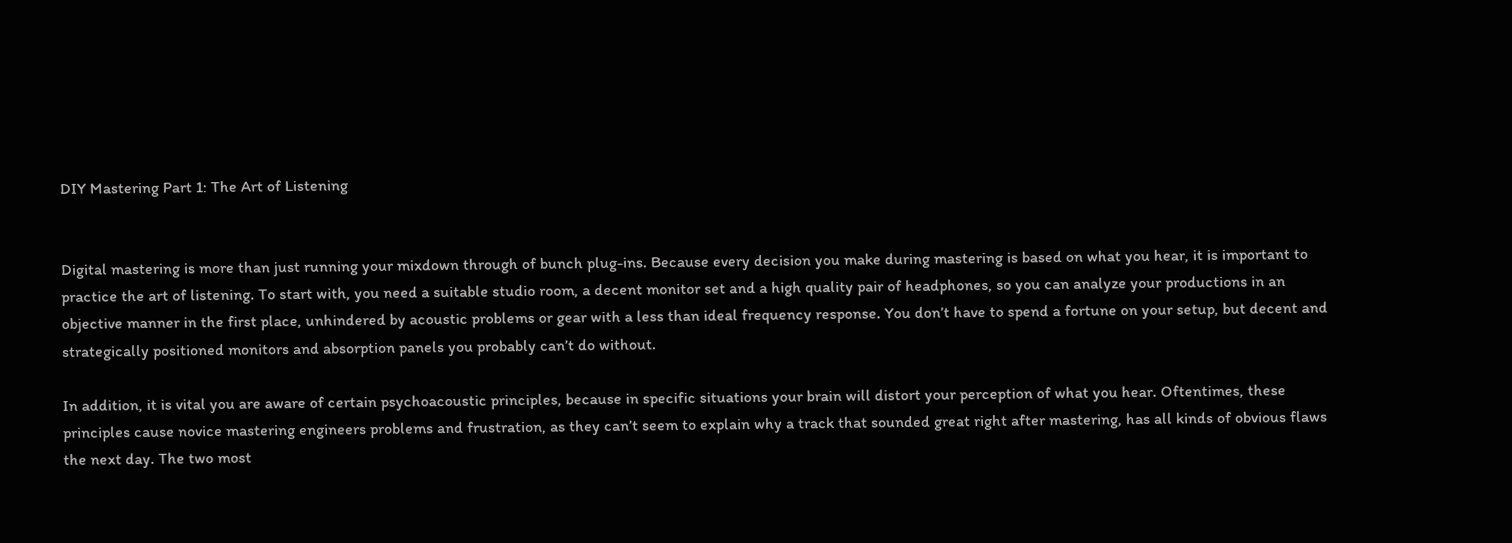DIY Mastering Part 1: The Art of Listening


Digital mastering is more than just running your mixdown through of bunch plug-ins. Because every decision you make during mastering is based on what you hear, it is important to practice the art of listening. To start with, you need a suitable studio room, a decent monitor set and a high quality pair of headphones, so you can analyze your productions in an objective manner in the first place, unhindered by acoustic problems or gear with a less than ideal frequency response. You don’t have to spend a fortune on your setup, but decent and strategically positioned monitors and absorption panels you probably can’t do without.

In addition, it is vital you are aware of certain psychoacoustic principles, because in specific situations your brain will distort your perception of what you hear. Oftentimes, these principles cause novice mastering engineers problems and frustration, as they can’t seem to explain why a track that sounded great right after mastering, has all kinds of obvious flaws the next day. The two most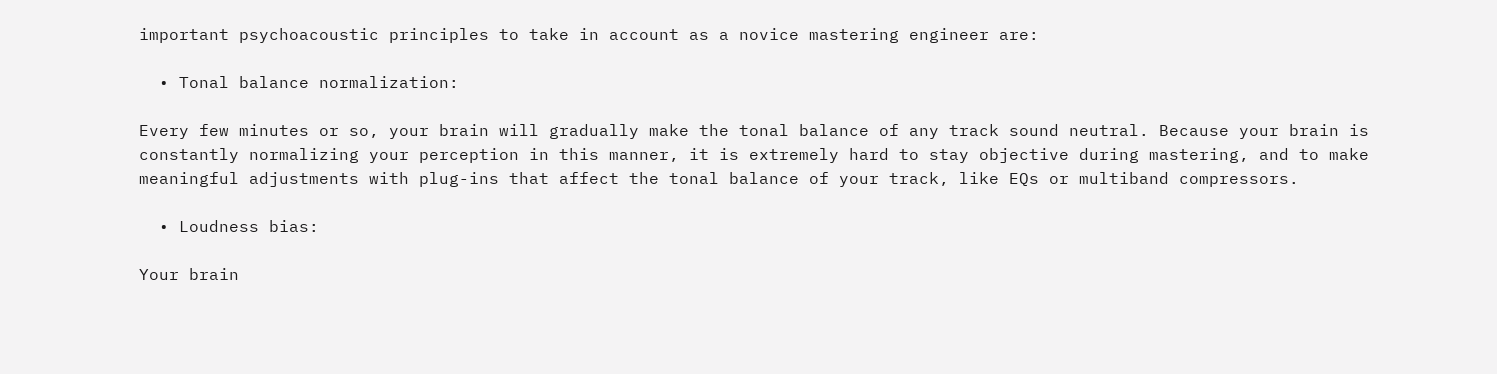important psychoacoustic principles to take in account as a novice mastering engineer are:

  • Tonal balance normalization:

Every few minutes or so, your brain will gradually make the tonal balance of any track sound neutral. Because your brain is constantly normalizing your perception in this manner, it is extremely hard to stay objective during mastering, and to make meaningful adjustments with plug-ins that affect the tonal balance of your track, like EQs or multiband compressors.

  • Loudness bias:

Your brain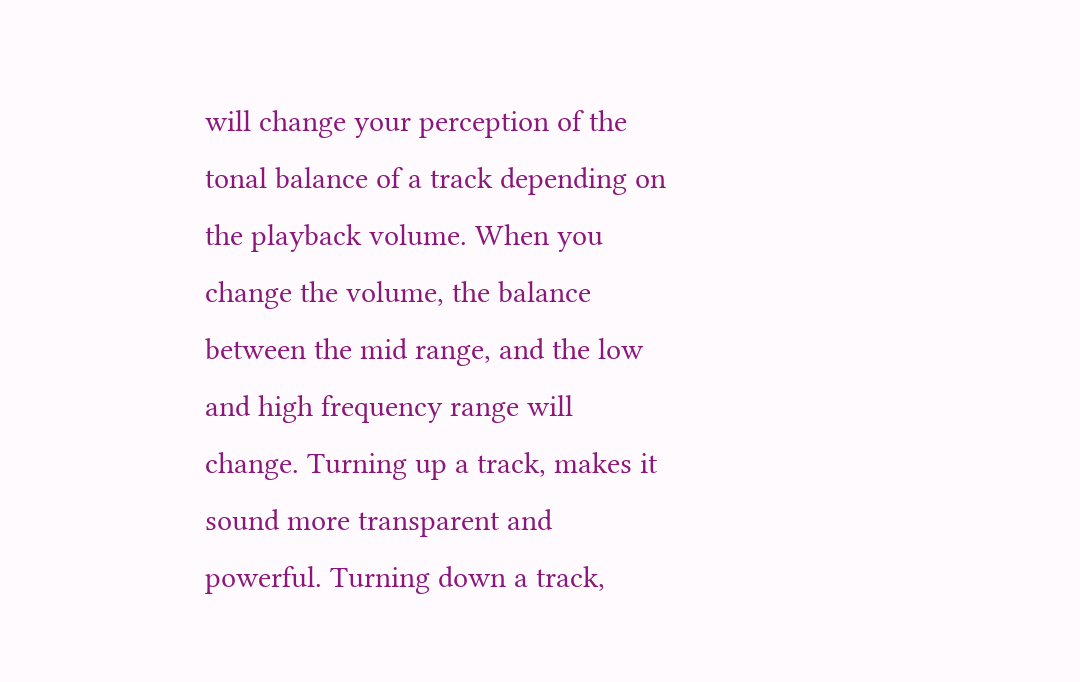will change your perception of the tonal balance of a track depending on the playback volume. When you change the volume, the balance between the mid range, and the low and high frequency range will change. Turning up a track, makes it sound more transparent and powerful. Turning down a track,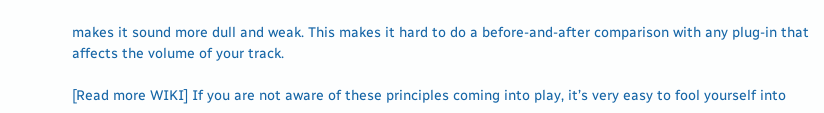makes it sound more dull and weak. This makes it hard to do a before-and-after comparison with any plug-in that affects the volume of your track.

[Read more WIKI] If you are not aware of these principles coming into play, it’s very easy to fool yourself into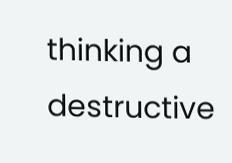thinking a destructive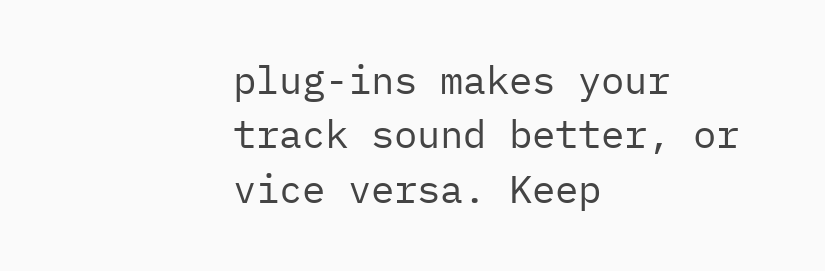plug-ins makes your track sound better, or vice versa. Keep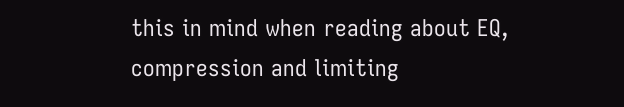this in mind when reading about EQ, compression and limiting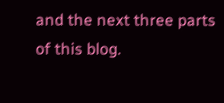and the next three parts of this blog.